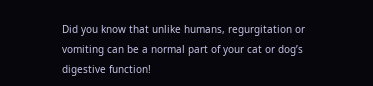Did you know that unlike humans, regurgitation or vomiting can be a normal part of your cat or dog’s digestive function!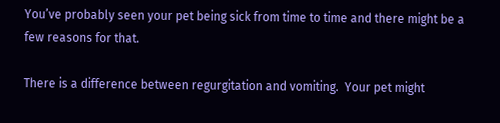You’ve probably seen your pet being sick from time to time and there might be a few reasons for that.

There is a difference between regurgitation and vomiting.  Your pet might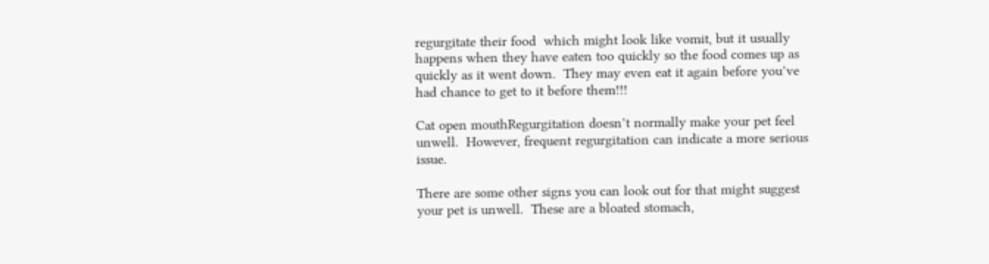regurgitate their food  which might look like vomit, but it usually happens when they have eaten too quickly so the food comes up as quickly as it went down.  They may even eat it again before you’ve had chance to get to it before them!!!

Cat open mouthRegurgitation doesn’t normally make your pet feel unwell.  However, frequent regurgitation can indicate a more serious issue.

There are some other signs you can look out for that might suggest your pet is unwell.  These are a bloated stomach,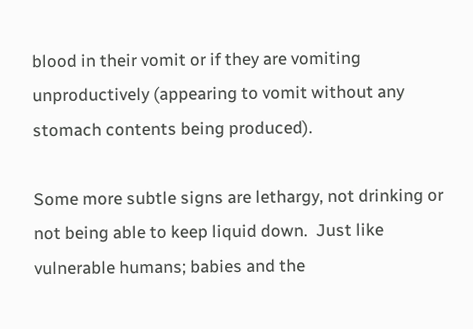blood in their vomit or if they are vomiting unproductively (appearing to vomit without any stomach contents being produced).

Some more subtle signs are lethargy, not drinking or not being able to keep liquid down.  Just like vulnerable humans; babies and the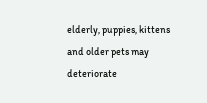elderly, puppies, kittens and older pets may deteriorate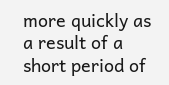more quickly as a result of a short period of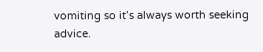vomiting so it’s always worth seeking advice.